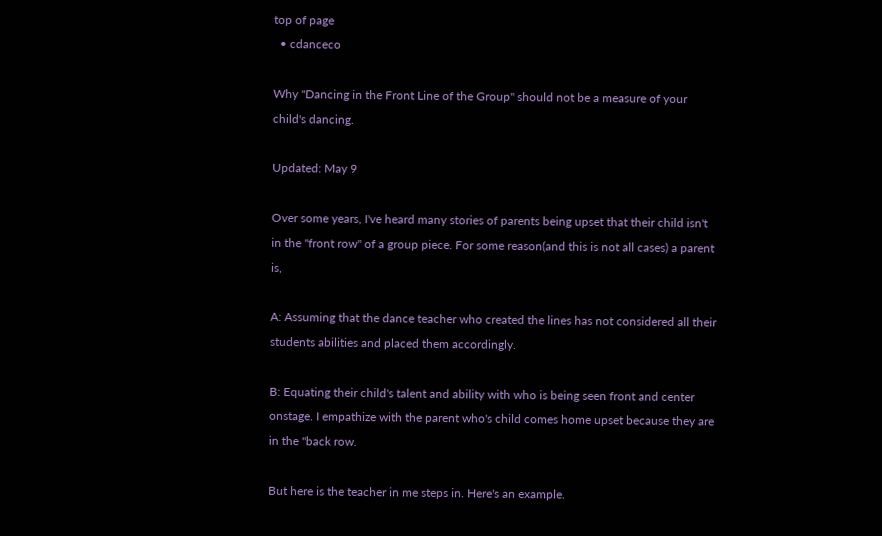top of page
  • cdanceco

Why "Dancing in the Front Line of the Group" should not be a measure of your child's dancing.

Updated: May 9

Over some years, I've heard many stories of parents being upset that their child isn't in the "front row" of a group piece. For some reason(and this is not all cases) a parent is,

A: Assuming that the dance teacher who created the lines has not considered all their students abilities and placed them accordingly.

B: Equating their child's talent and ability with who is being seen front and center onstage. I empathize with the parent who's child comes home upset because they are in the "back row.

But here is the teacher in me steps in. Here's an example.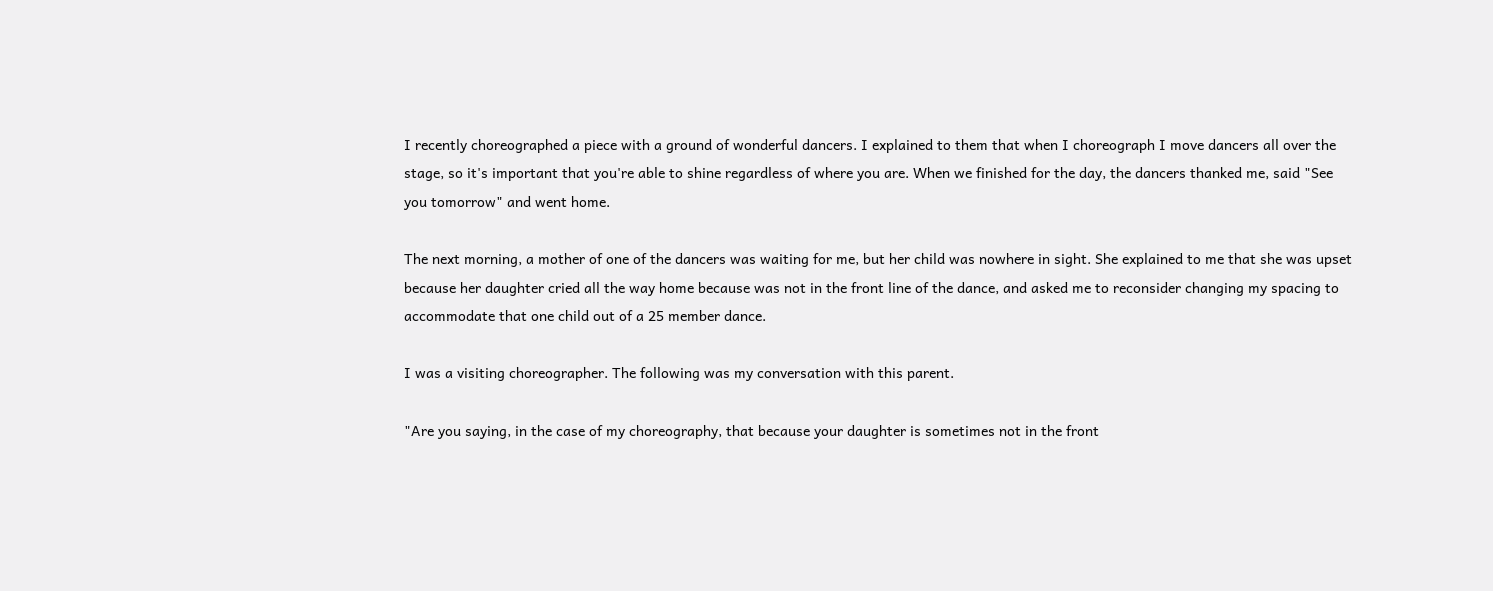I recently choreographed a piece with a ground of wonderful dancers. I explained to them that when I choreograph I move dancers all over the stage, so it's important that you're able to shine regardless of where you are. When we finished for the day, the dancers thanked me, said "See you tomorrow" and went home.

The next morning, a mother of one of the dancers was waiting for me, but her child was nowhere in sight. She explained to me that she was upset because her daughter cried all the way home because was not in the front line of the dance, and asked me to reconsider changing my spacing to accommodate that one child out of a 25 member dance.

I was a visiting choreographer. The following was my conversation with this parent.

"Are you saying, in the case of my choreography, that because your daughter is sometimes not in the front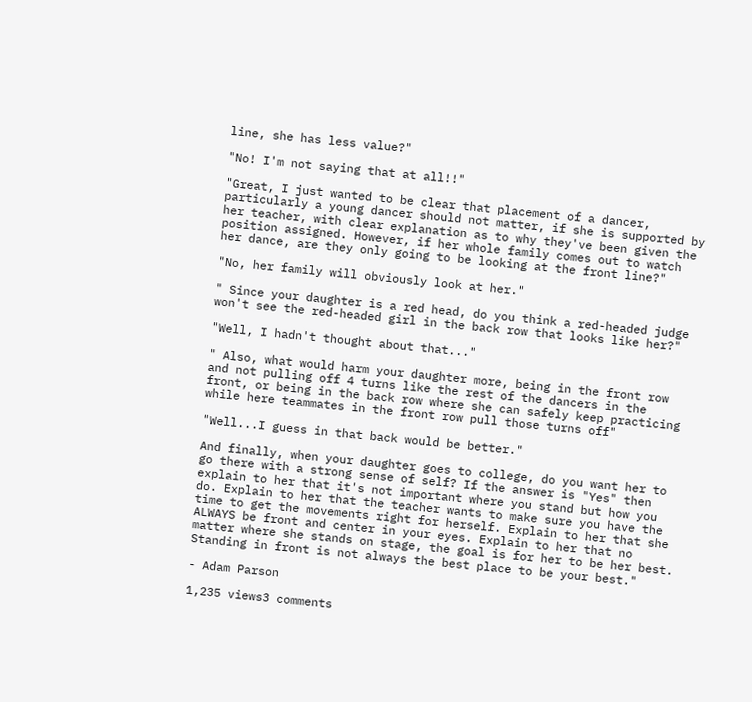line, she has less value?"

"No! I'm not saying that at all!!"

"Great, I just wanted to be clear that placement of a dancer, particularly a young dancer should not matter, if she is supported by her teacher, with clear explanation as to why they've been given the position assigned. However, if her whole family comes out to watch her dance, are they only going to be looking at the front line?"

"No, her family will obviously look at her."

" Since your daughter is a red head, do you think a red-headed judge won't see the red-headed girl in the back row that looks like her?"

"Well, I hadn't thought about that..."

" Also, what would harm your daughter more, being in the front row and not pulling off 4 turns like the rest of the dancers in the front, or being in the back row where she can safely keep practicing while here teammates in the front row pull those turns off"

"Well...I guess in that back would be better."

And finally, when your daughter goes to college, do you want her to go there with a strong sense of self? If the answer is "Yes" then explain to her that it's not important where you stand but how you do. Explain to her that the teacher wants to make sure you have the time to get the movements right for herself. Explain to her that she ALWAYS be front and center in your eyes. Explain to her that no matter where she stands on stage, the goal is for her to be her best. Standing in front is not always the best place to be your best."

- Adam Parson

1,235 views3 comments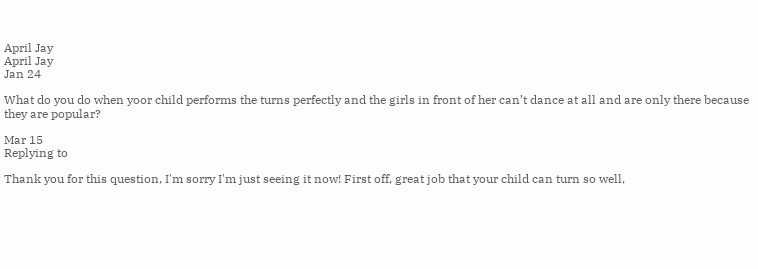April Jay
April Jay
Jan 24

What do you do when yoor child performs the turns perfectly and the girls in front of her can’t dance at all and are only there because they are popular?

Mar 15
Replying to

Thank you for this question, I'm sorry I'm just seeing it now! First off, great job that your child can turn so well,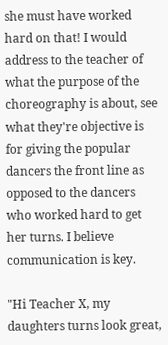she must have worked hard on that! I would address to the teacher of what the purpose of the choreography is about, see what they're objective is for giving the popular dancers the front line as opposed to the dancers who worked hard to get her turns. I believe communication is key.

"Hi Teacher X, my daughters turns look great,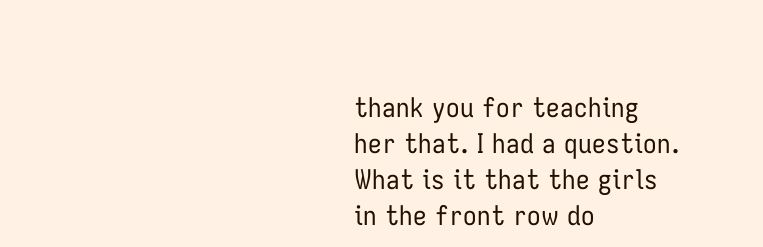thank you for teaching her that. I had a question. What is it that the girls in the front row do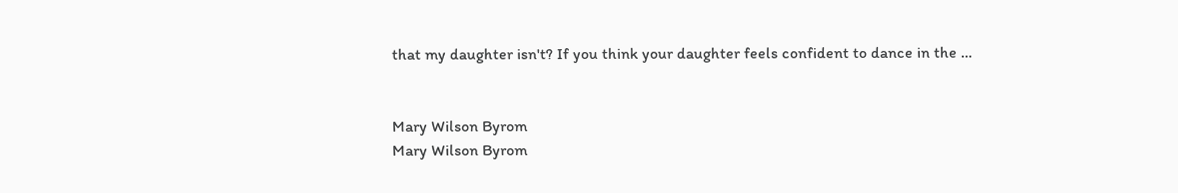that my daughter isn't? If you think your daughter feels confident to dance in the …


Mary Wilson Byrom
Mary Wilson Byrom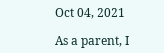Oct 04, 2021

As a parent, I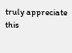truly appreciate this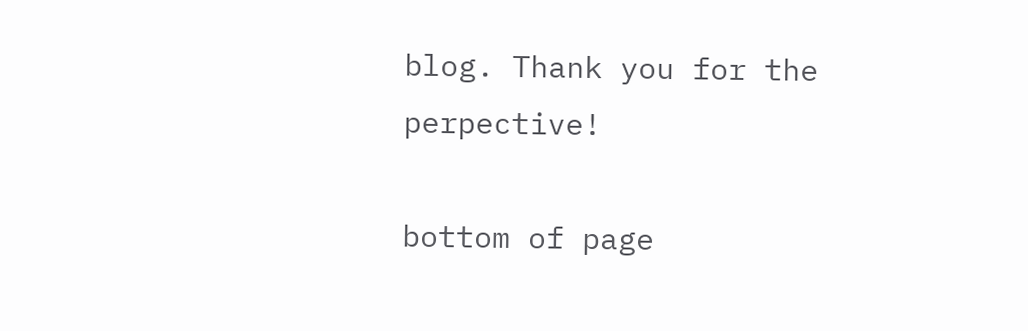blog. Thank you for the perpective!

bottom of page